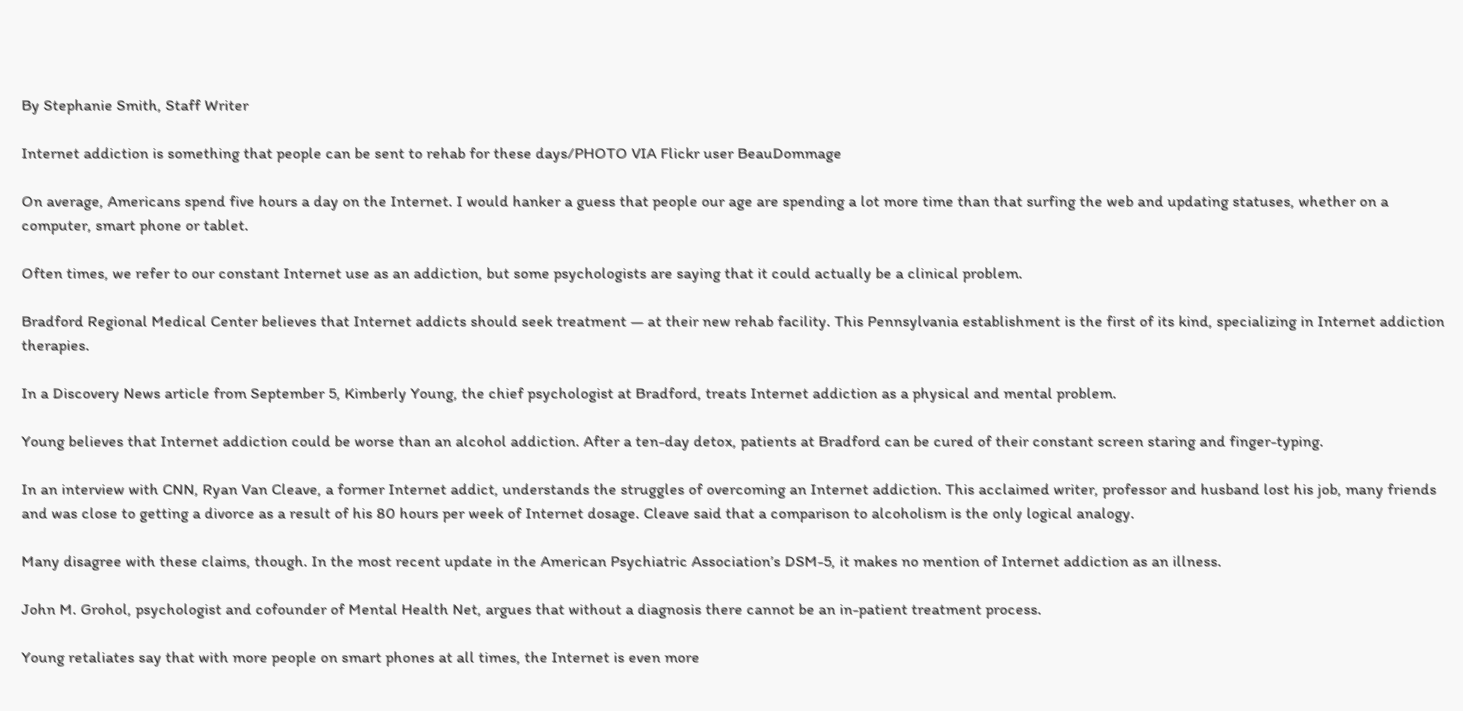By Stephanie Smith, Staff Writer

Internet addiction is something that people can be sent to rehab for these days/PHOTO VIA Flickr user BeauDommage

On average, Americans spend five hours a day on the Internet. I would hanker a guess that people our age are spending a lot more time than that surfing the web and updating statuses, whether on a computer, smart phone or tablet.

Often times, we refer to our constant Internet use as an addiction, but some psychologists are saying that it could actually be a clinical problem.

Bradford Regional Medical Center believes that Internet addicts should seek treatment — at their new rehab facility. This Pennsylvania establishment is the first of its kind, specializing in Internet addiction therapies.

In a Discovery News article from September 5, Kimberly Young, the chief psychologist at Bradford, treats Internet addiction as a physical and mental problem.

Young believes that Internet addiction could be worse than an alcohol addiction. After a ten-day detox, patients at Bradford can be cured of their constant screen staring and finger-typing.

In an interview with CNN, Ryan Van Cleave, a former Internet addict, understands the struggles of overcoming an Internet addiction. This acclaimed writer, professor and husband lost his job, many friends and was close to getting a divorce as a result of his 80 hours per week of Internet dosage. Cleave said that a comparison to alcoholism is the only logical analogy.

Many disagree with these claims, though. In the most recent update in the American Psychiatric Association’s DSM-5, it makes no mention of Internet addiction as an illness.

John M. Grohol, psychologist and cofounder of Mental Health Net, argues that without a diagnosis there cannot be an in-patient treatment process.

Young retaliates say that with more people on smart phones at all times, the Internet is even more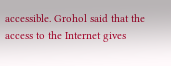accessible. Grohol said that the access to the Internet gives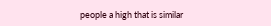people a high that is similar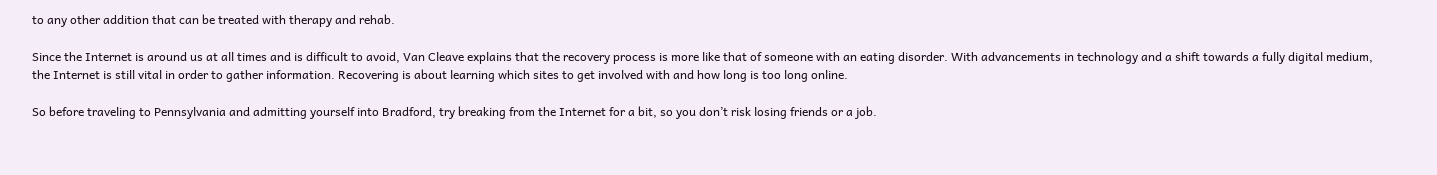to any other addition that can be treated with therapy and rehab.

Since the Internet is around us at all times and is difficult to avoid, Van Cleave explains that the recovery process is more like that of someone with an eating disorder. With advancements in technology and a shift towards a fully digital medium, the Internet is still vital in order to gather information. Recovering is about learning which sites to get involved with and how long is too long online.

So before traveling to Pennsylvania and admitting yourself into Bradford, try breaking from the Internet for a bit, so you don’t risk losing friends or a job.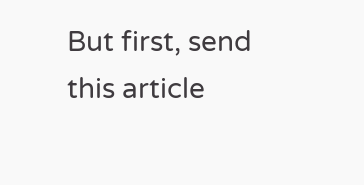But first, send this article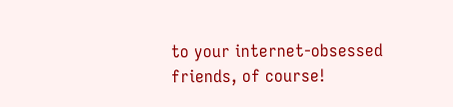to your internet-obsessed friends, of course!